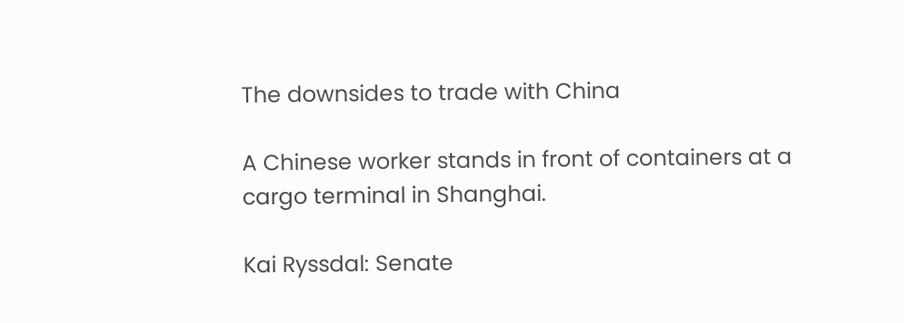The downsides to trade with China

A Chinese worker stands in front of containers at a cargo terminal in Shanghai.

Kai Ryssdal: Senate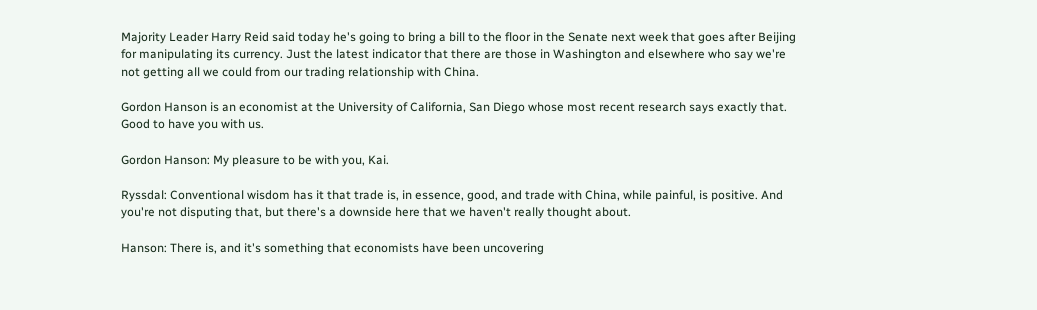Majority Leader Harry Reid said today he's going to bring a bill to the floor in the Senate next week that goes after Beijing for manipulating its currency. Just the latest indicator that there are those in Washington and elsewhere who say we're not getting all we could from our trading relationship with China.

Gordon Hanson is an economist at the University of California, San Diego whose most recent research says exactly that. Good to have you with us.

Gordon Hanson: My pleasure to be with you, Kai.

Ryssdal: Conventional wisdom has it that trade is, in essence, good, and trade with China, while painful, is positive. And you're not disputing that, but there's a downside here that we haven't really thought about.

Hanson: There is, and it's something that economists have been uncovering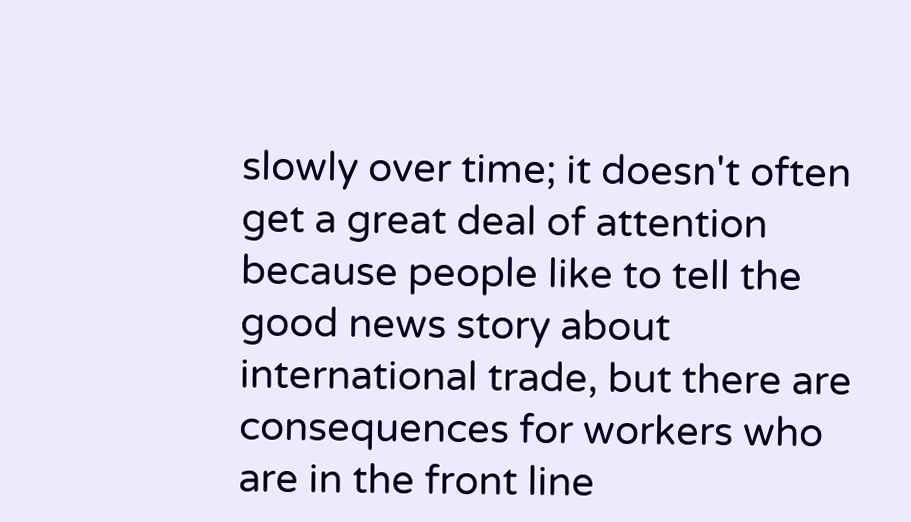slowly over time; it doesn't often get a great deal of attention because people like to tell the good news story about international trade, but there are consequences for workers who are in the front line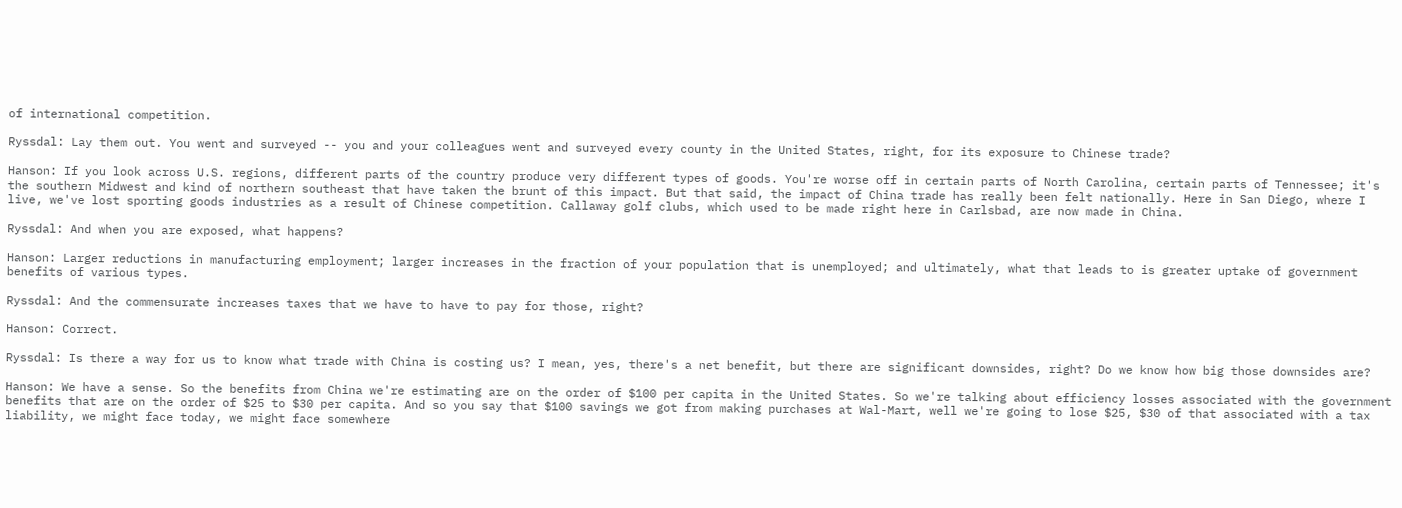of international competition.

Ryssdal: Lay them out. You went and surveyed -- you and your colleagues went and surveyed every county in the United States, right, for its exposure to Chinese trade?

Hanson: If you look across U.S. regions, different parts of the country produce very different types of goods. You're worse off in certain parts of North Carolina, certain parts of Tennessee; it's the southern Midwest and kind of northern southeast that have taken the brunt of this impact. But that said, the impact of China trade has really been felt nationally. Here in San Diego, where I live, we've lost sporting goods industries as a result of Chinese competition. Callaway golf clubs, which used to be made right here in Carlsbad, are now made in China.

Ryssdal: And when you are exposed, what happens?

Hanson: Larger reductions in manufacturing employment; larger increases in the fraction of your population that is unemployed; and ultimately, what that leads to is greater uptake of government benefits of various types.

Ryssdal: And the commensurate increases taxes that we have to have to pay for those, right?

Hanson: Correct.

Ryssdal: Is there a way for us to know what trade with China is costing us? I mean, yes, there's a net benefit, but there are significant downsides, right? Do we know how big those downsides are?

Hanson: We have a sense. So the benefits from China we're estimating are on the order of $100 per capita in the United States. So we're talking about efficiency losses associated with the government benefits that are on the order of $25 to $30 per capita. And so you say that $100 savings we got from making purchases at Wal-Mart, well we're going to lose $25, $30 of that associated with a tax liability, we might face today, we might face somewhere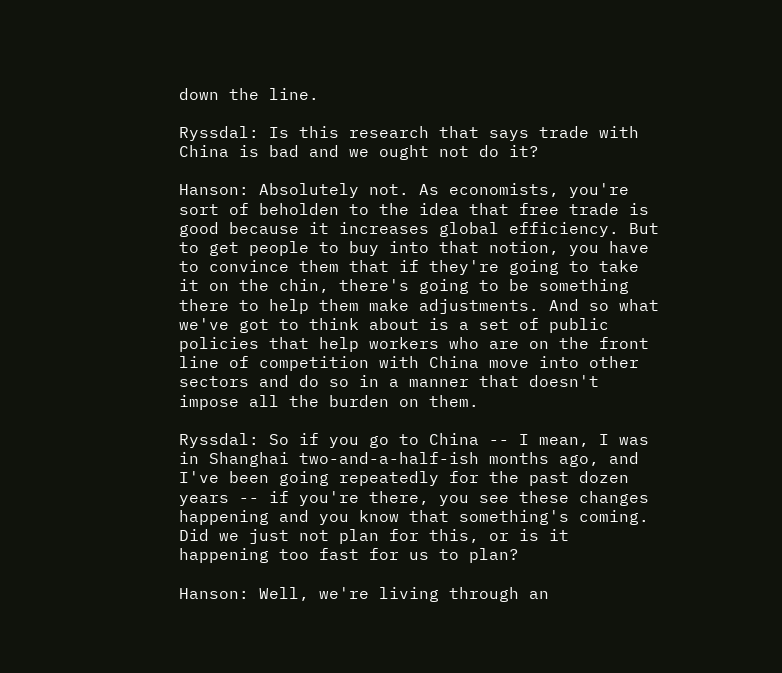down the line.

Ryssdal: Is this research that says trade with China is bad and we ought not do it?

Hanson: Absolutely not. As economists, you're sort of beholden to the idea that free trade is good because it increases global efficiency. But to get people to buy into that notion, you have to convince them that if they're going to take it on the chin, there's going to be something there to help them make adjustments. And so what we've got to think about is a set of public policies that help workers who are on the front line of competition with China move into other sectors and do so in a manner that doesn't impose all the burden on them.

Ryssdal: So if you go to China -- I mean, I was in Shanghai two-and-a-half-ish months ago, and I've been going repeatedly for the past dozen years -- if you're there, you see these changes happening and you know that something's coming. Did we just not plan for this, or is it happening too fast for us to plan?

Hanson: Well, we're living through an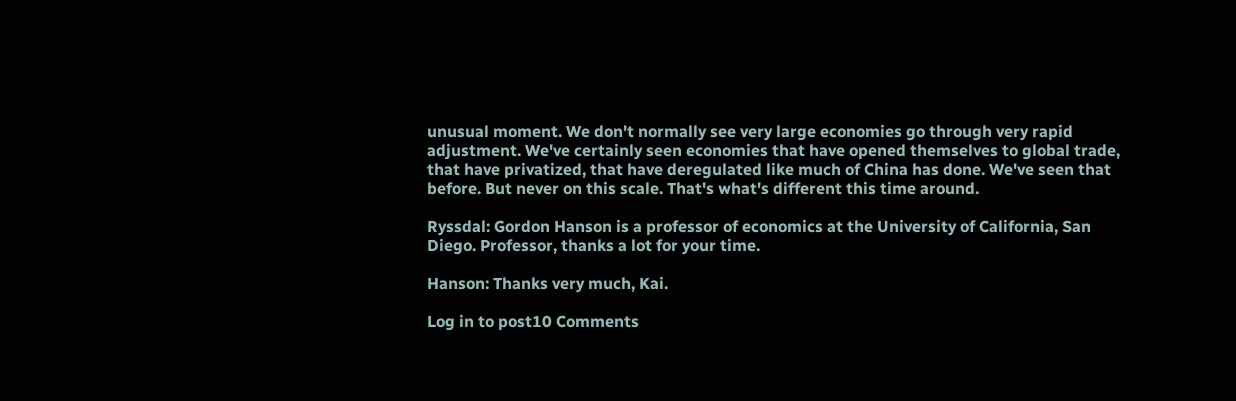unusual moment. We don't normally see very large economies go through very rapid adjustment. We've certainly seen economies that have opened themselves to global trade, that have privatized, that have deregulated like much of China has done. We've seen that before. But never on this scale. That's what's different this time around.

Ryssdal: Gordon Hanson is a professor of economics at the University of California, San Diego. Professor, thanks a lot for your time.

Hanson: Thanks very much, Kai.

Log in to post10 Comments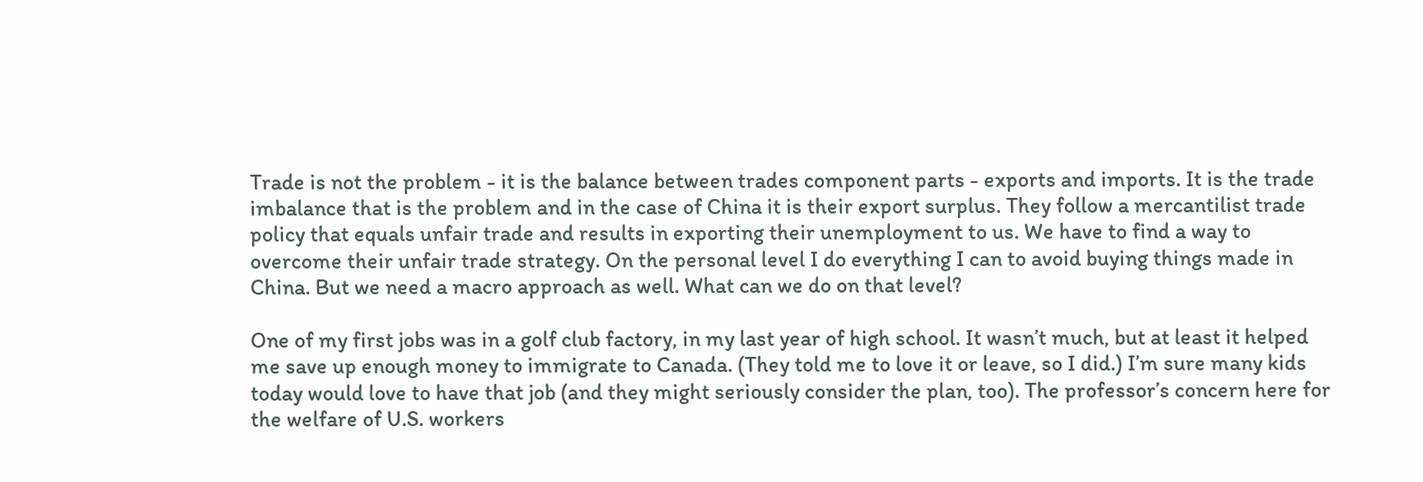Trade is not the problem - it is the balance between trades component parts - exports and imports. It is the trade imbalance that is the problem and in the case of China it is their export surplus. They follow a mercantilist trade policy that equals unfair trade and results in exporting their unemployment to us. We have to find a way to overcome their unfair trade strategy. On the personal level I do everything I can to avoid buying things made in China. But we need a macro approach as well. What can we do on that level?

One of my first jobs was in a golf club factory, in my last year of high school. It wasn’t much, but at least it helped me save up enough money to immigrate to Canada. (They told me to love it or leave, so I did.) I’m sure many kids today would love to have that job (and they might seriously consider the plan, too). The professor’s concern here for the welfare of U.S. workers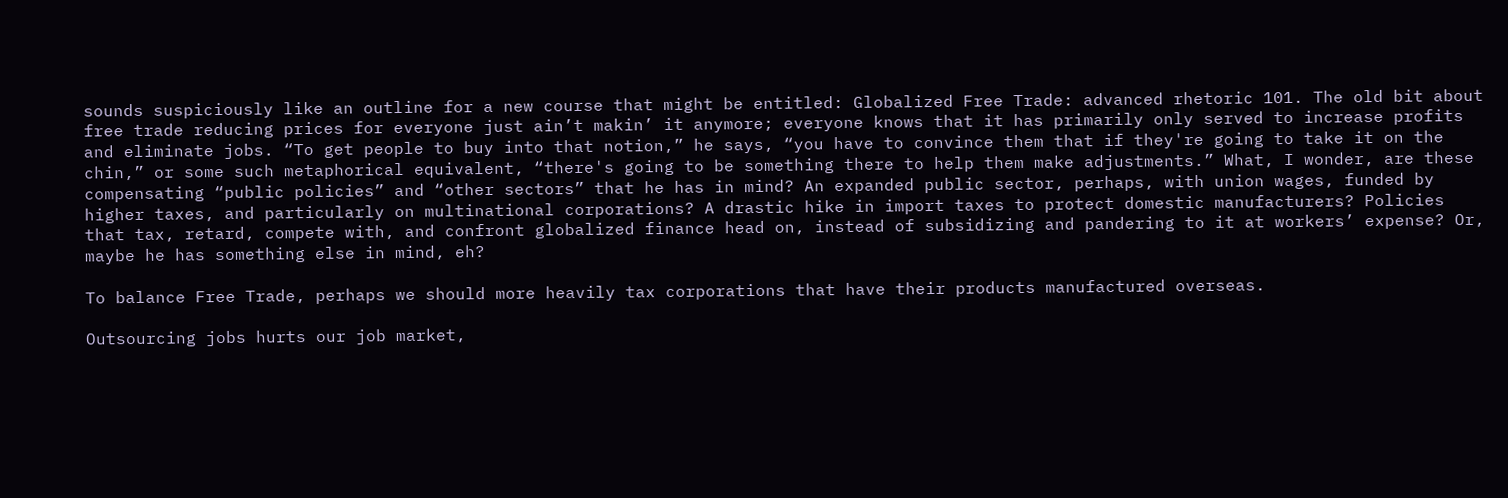sounds suspiciously like an outline for a new course that might be entitled: Globalized Free Trade: advanced rhetoric 101. The old bit about free trade reducing prices for everyone just ain’t makin’ it anymore; everyone knows that it has primarily only served to increase profits and eliminate jobs. “To get people to buy into that notion,” he says, “you have to convince them that if they're going to take it on the chin,” or some such metaphorical equivalent, “there's going to be something there to help them make adjustments.” What, I wonder, are these compensating “public policies” and “other sectors” that he has in mind? An expanded public sector, perhaps, with union wages, funded by higher taxes, and particularly on multinational corporations? A drastic hike in import taxes to protect domestic manufacturers? Policies that tax, retard, compete with, and confront globalized finance head on, instead of subsidizing and pandering to it at workers’ expense? Or, maybe he has something else in mind, eh?

To balance Free Trade, perhaps we should more heavily tax corporations that have their products manufactured overseas.

Outsourcing jobs hurts our job market,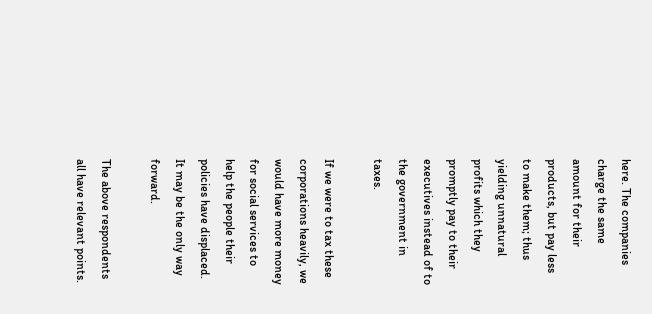here. The companies charge the same amount for their products, but pay less to make them; thus yielding unnatural profits which they promptly pay to their executives instead of to the government in taxes.

If we were to tax these corporations heavily, we would have more money for social services to help the people their policies have displaced. It may be the only way forward.

The above respondents all have relevant points.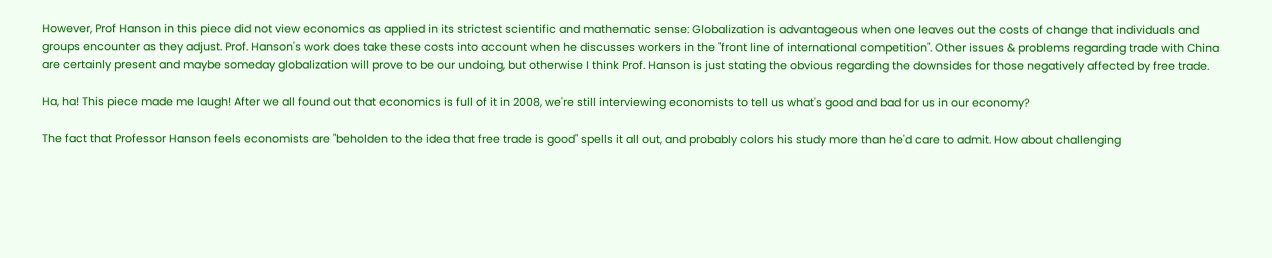However, Prof Hanson in this piece did not view economics as applied in its strictest scientific and mathematic sense: Globalization is advantageous when one leaves out the costs of change that individuals and groups encounter as they adjust. Prof. Hanson's work does take these costs into account when he discusses workers in the "front line of international competition". Other issues & problems regarding trade with China are certainly present and maybe someday globalization will prove to be our undoing, but otherwise I think Prof. Hanson is just stating the obvious regarding the downsides for those negatively affected by free trade.

Ha, ha! This piece made me laugh! After we all found out that economics is full of it in 2008, we're still interviewing economists to tell us what's good and bad for us in our economy?

The fact that Professor Hanson feels economists are "beholden to the idea that free trade is good" spells it all out, and probably colors his study more than he'd care to admit. How about challenging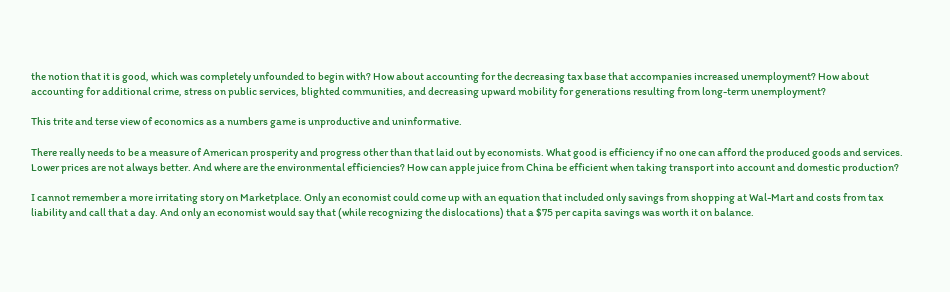the notion that it is good, which was completely unfounded to begin with? How about accounting for the decreasing tax base that accompanies increased unemployment? How about accounting for additional crime, stress on public services, blighted communities, and decreasing upward mobility for generations resulting from long-term unemployment?

This trite and terse view of economics as a numbers game is unproductive and uninformative.

There really needs to be a measure of American prosperity and progress other than that laid out by economists. What good is efficiency if no one can afford the produced goods and services. Lower prices are not always better. And where are the environmental efficiencies? How can apple juice from China be efficient when taking transport into account and domestic production?

I cannot remember a more irritating story on Marketplace. Only an economist could come up with an equation that included only savings from shopping at Wal-Mart and costs from tax liability and call that a day. And only an economist would say that (while recognizing the dislocations) that a $75 per capita savings was worth it on balance.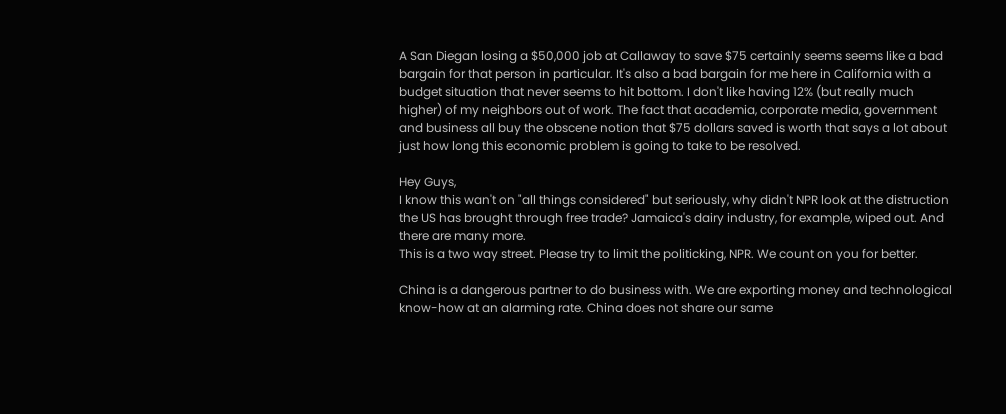A San Diegan losing a $50,000 job at Callaway to save $75 certainly seems seems like a bad bargain for that person in particular. It's also a bad bargain for me here in California with a budget situation that never seems to hit bottom. I don't like having 12% (but really much higher) of my neighbors out of work. The fact that academia, corporate media, government and business all buy the obscene notion that $75 dollars saved is worth that says a lot about just how long this economic problem is going to take to be resolved.

Hey Guys,
I know this wan't on "all things considered" but seriously, why didn't NPR look at the distruction the US has brought through free trade? Jamaica's dairy industry, for example, wiped out. And there are many more.
This is a two way street. Please try to limit the politicking, NPR. We count on you for better.

China is a dangerous partner to do business with. We are exporting money and technological know-how at an alarming rate. China does not share our same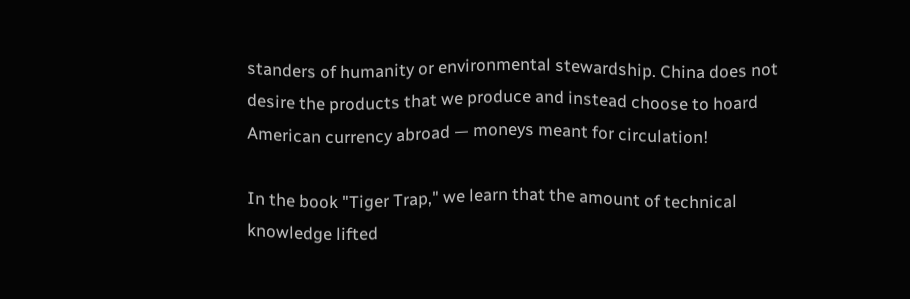standers of humanity or environmental stewardship. China does not desire the products that we produce and instead choose to hoard American currency abroad — moneys meant for circulation!

In the book "Tiger Trap," we learn that the amount of technical knowledge lifted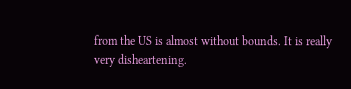from the US is almost without bounds. It is really very disheartening.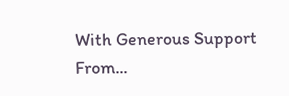With Generous Support From...